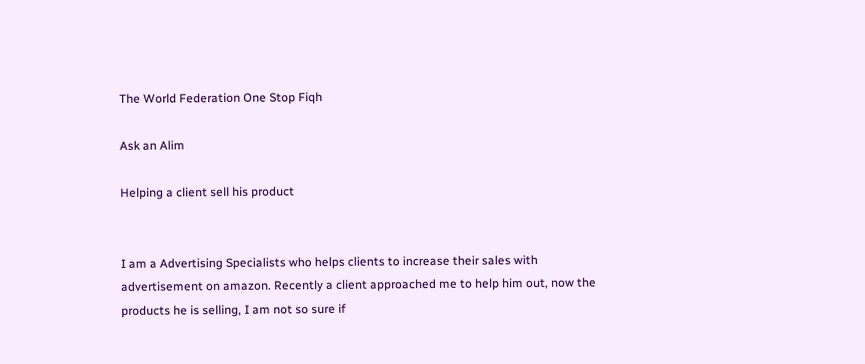The World Federation One Stop Fiqh

Ask an Alim

Helping a client sell his product


I am a Advertising Specialists who helps clients to increase their sales with advertisement on amazon. Recently a client approached me to help him out, now the products he is selling, I am not so sure if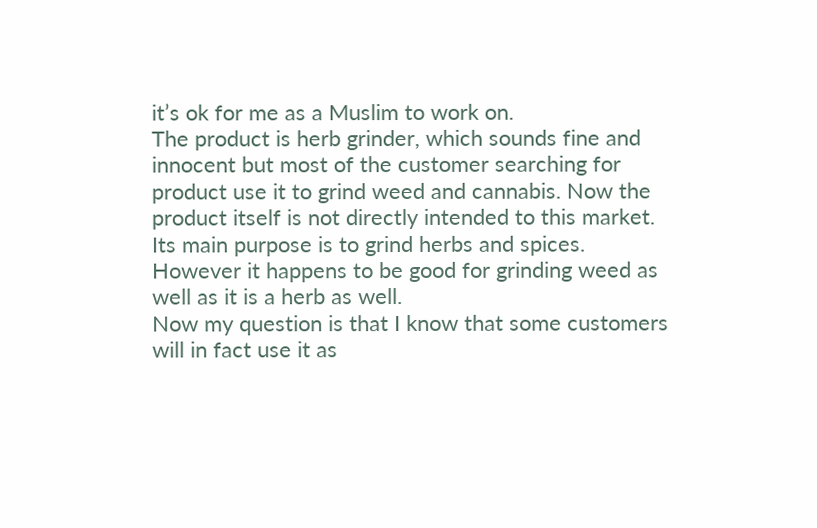it’s ok for me as a Muslim to work on.
The product is herb grinder, which sounds fine and innocent but most of the customer searching for product use it to grind weed and cannabis. Now the product itself is not directly intended to this market. Its main purpose is to grind herbs and spices. However it happens to be good for grinding weed as well as it is a herb as well.
Now my question is that I know that some customers will in fact use it as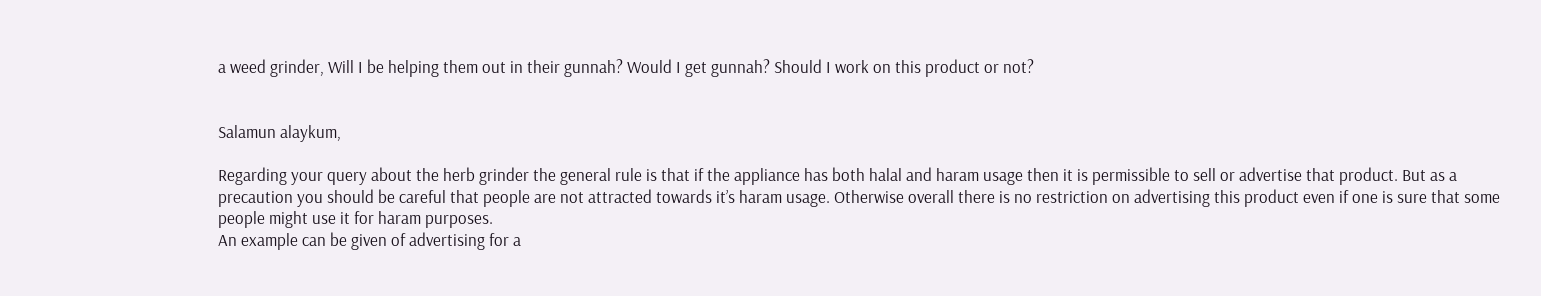a weed grinder, Will I be helping them out in their gunnah? Would I get gunnah? Should I work on this product or not?


Salamun alaykum,

Regarding your query about the herb grinder the general rule is that if the appliance has both halal and haram usage then it is permissible to sell or advertise that product. But as a precaution you should be careful that people are not attracted towards it’s haram usage. Otherwise overall there is no restriction on advertising this product even if one is sure that some people might use it for haram purposes.
An example can be given of advertising for a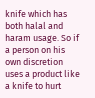knife which has both halal and haram usage. So if a person on his own discretion uses a product like a knife to hurt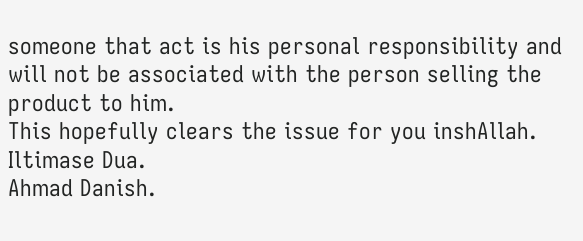someone that act is his personal responsibility and will not be associated with the person selling the product to him.
This hopefully clears the issue for you inshAllah.
Iltimase Dua.
Ahmad Danish.